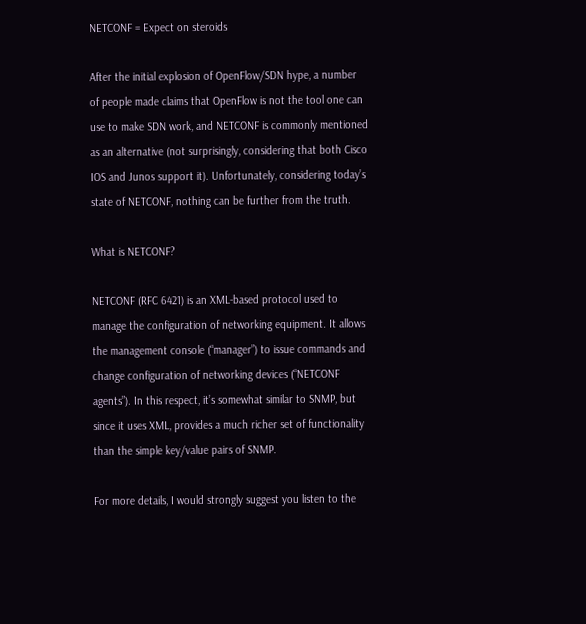NETCONF = Expect on steroids

After the initial explosion of OpenFlow/SDN hype, a number of people made claims that OpenFlow is not the tool one can use to make SDN work, and NETCONF is commonly mentioned as an alternative (not surprisingly, considering that both Cisco IOS and Junos support it). Unfortunately, considering today’s state of NETCONF, nothing can be further from the truth.

What is NETCONF?

NETCONF (RFC 6421) is an XML-based protocol used to manage the configuration of networking equipment. It allows the management console (“manager”) to issue commands and change configuration of networking devices (“NETCONF agents”). In this respect, it’s somewhat similar to SNMP, but since it uses XML, provides a much richer set of functionality than the simple key/value pairs of SNMP.

For more details, I would strongly suggest you listen to the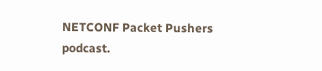NETCONF Packet Pushers podcast.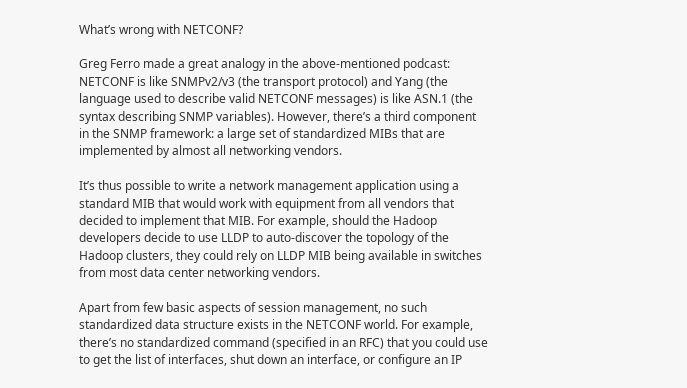What’s wrong with NETCONF?

Greg Ferro made a great analogy in the above-mentioned podcast: NETCONF is like SNMPv2/v3 (the transport protocol) and Yang (the language used to describe valid NETCONF messages) is like ASN.1 (the syntax describing SNMP variables). However, there’s a third component in the SNMP framework: a large set of standardized MIBs that are implemented by almost all networking vendors.

It’s thus possible to write a network management application using a standard MIB that would work with equipment from all vendors that decided to implement that MIB. For example, should the Hadoop developers decide to use LLDP to auto-discover the topology of the Hadoop clusters, they could rely on LLDP MIB being available in switches from most data center networking vendors.

Apart from few basic aspects of session management, no such standardized data structure exists in the NETCONF world. For example, there’s no standardized command (specified in an RFC) that you could use to get the list of interfaces, shut down an interface, or configure an IP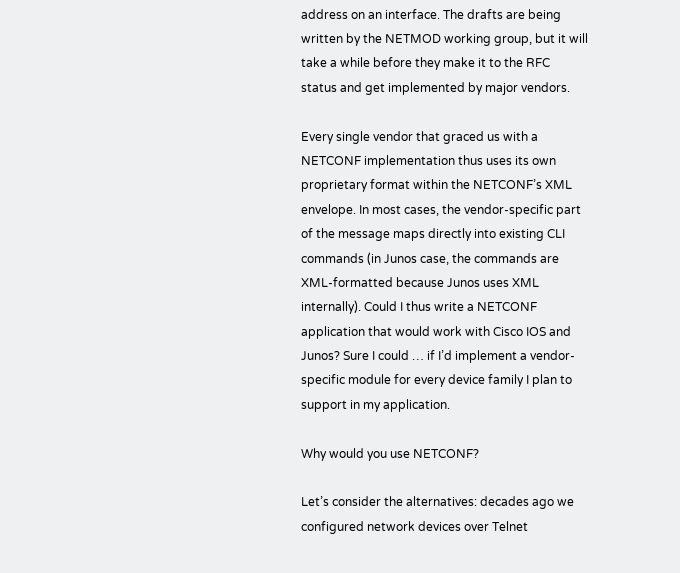address on an interface. The drafts are being written by the NETMOD working group, but it will take a while before they make it to the RFC status and get implemented by major vendors.

Every single vendor that graced us with a NETCONF implementation thus uses its own proprietary format within the NETCONF’s XML envelope. In most cases, the vendor-specific part of the message maps directly into existing CLI commands (in Junos case, the commands are XML-formatted because Junos uses XML internally). Could I thus write a NETCONF application that would work with Cisco IOS and Junos? Sure I could … if I’d implement a vendor-specific module for every device family I plan to support in my application.

Why would you use NETCONF?

Let’s consider the alternatives: decades ago we configured network devices over Telnet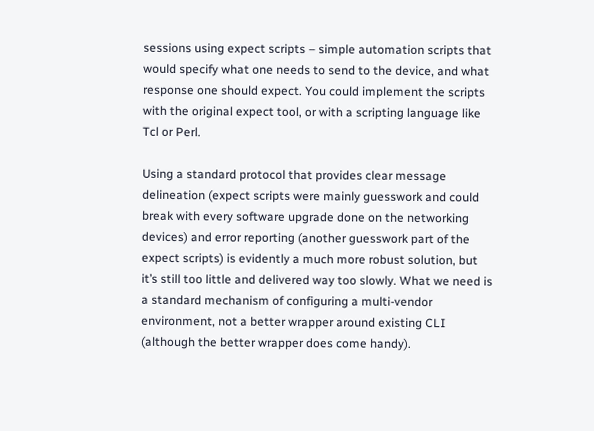sessions using expect scripts – simple automation scripts that would specify what one needs to send to the device, and what response one should expect. You could implement the scripts with the original expect tool, or with a scripting language like Tcl or Perl.

Using a standard protocol that provides clear message delineation (expect scripts were mainly guesswork and could break with every software upgrade done on the networking devices) and error reporting (another guesswork part of the expect scripts) is evidently a much more robust solution, but it’s still too little and delivered way too slowly. What we need is a standard mechanism of configuring a multi-vendor environment, not a better wrapper around existing CLI (although the better wrapper does come handy).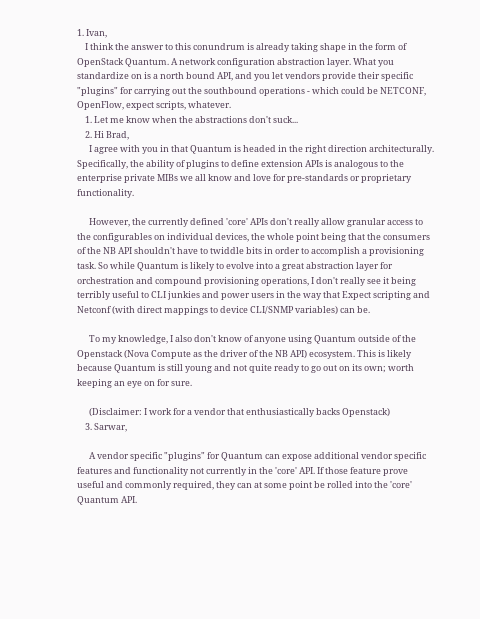1. Ivan,
    I think the answer to this conundrum is already taking shape in the form of OpenStack Quantum. A network configuration abstraction layer. What you standardize on is a north bound API, and you let vendors provide their specific "plugins" for carrying out the southbound operations - which could be NETCONF, OpenFlow, expect scripts, whatever.
    1. Let me know when the abstractions don't suck...
    2. Hi Brad,
      I agree with you in that Quantum is headed in the right direction architecturally. Specifically, the ability of plugins to define extension APIs is analogous to the enterprise private MIBs we all know and love for pre-standards or proprietary functionality.

      However, the currently defined 'core' APIs don't really allow granular access to the configurables on individual devices, the whole point being that the consumers of the NB API shouldn't have to twiddle bits in order to accomplish a provisioning task. So while Quantum is likely to evolve into a great abstraction layer for orchestration and compound provisioning operations, I don't really see it being terribly useful to CLI junkies and power users in the way that Expect scripting and Netconf (with direct mappings to device CLI/SNMP variables) can be.

      To my knowledge, I also don't know of anyone using Quantum outside of the Openstack (Nova Compute as the driver of the NB API) ecosystem. This is likely because Quantum is still young and not quite ready to go out on its own; worth keeping an eye on for sure.

      (Disclaimer: I work for a vendor that enthusiastically backs Openstack)
    3. Sarwar,

      A vendor specific "plugins" for Quantum can expose additional vendor specific features and functionality not currently in the 'core' API. If those feature prove useful and commonly required, they can at some point be rolled into the 'core' Quantum API.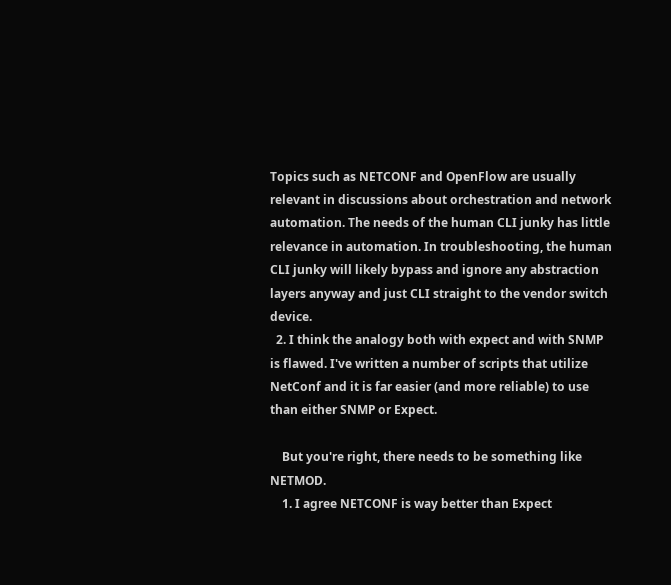Topics such as NETCONF and OpenFlow are usually relevant in discussions about orchestration and network automation. The needs of the human CLI junky has little relevance in automation. In troubleshooting, the human CLI junky will likely bypass and ignore any abstraction layers anyway and just CLI straight to the vendor switch device.
  2. I think the analogy both with expect and with SNMP is flawed. I've written a number of scripts that utilize NetConf and it is far easier (and more reliable) to use than either SNMP or Expect.

    But you're right, there needs to be something like NETMOD.
    1. I agree NETCONF is way better than Expect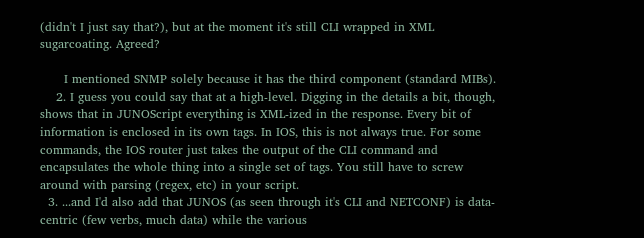(didn't I just say that?), but at the moment it's still CLI wrapped in XML sugarcoating. Agreed?

      I mentioned SNMP solely because it has the third component (standard MIBs).
    2. I guess you could say that at a high-level. Digging in the details a bit, though, shows that in JUNOScript everything is XML-ized in the response. Every bit of information is enclosed in its own tags. In IOS, this is not always true. For some commands, the IOS router just takes the output of the CLI command and encapsulates the whole thing into a single set of tags. You still have to screw around with parsing (regex, etc) in your script.
  3. ...and I'd also add that JUNOS (as seen through it's CLI and NETCONF) is data-centric (few verbs, much data) while the various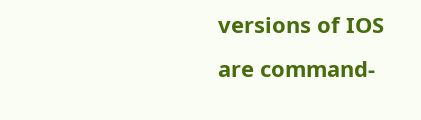versions of IOS are command-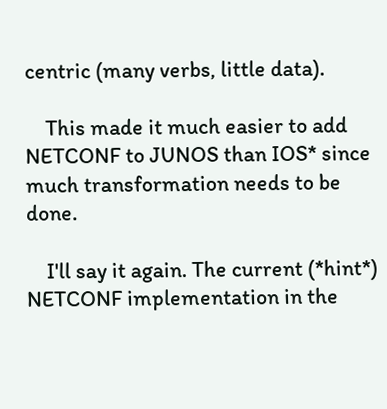centric (many verbs, little data).

    This made it much easier to add NETCONF to JUNOS than IOS* since much transformation needs to be done.

    I'll say it again. The current (*hint*) NETCONF implementation in the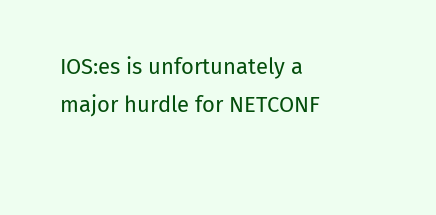IOS:es is unfortunately a major hurdle for NETCONF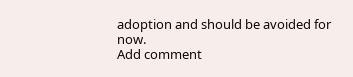adoption and should be avoided for now.
Add comment